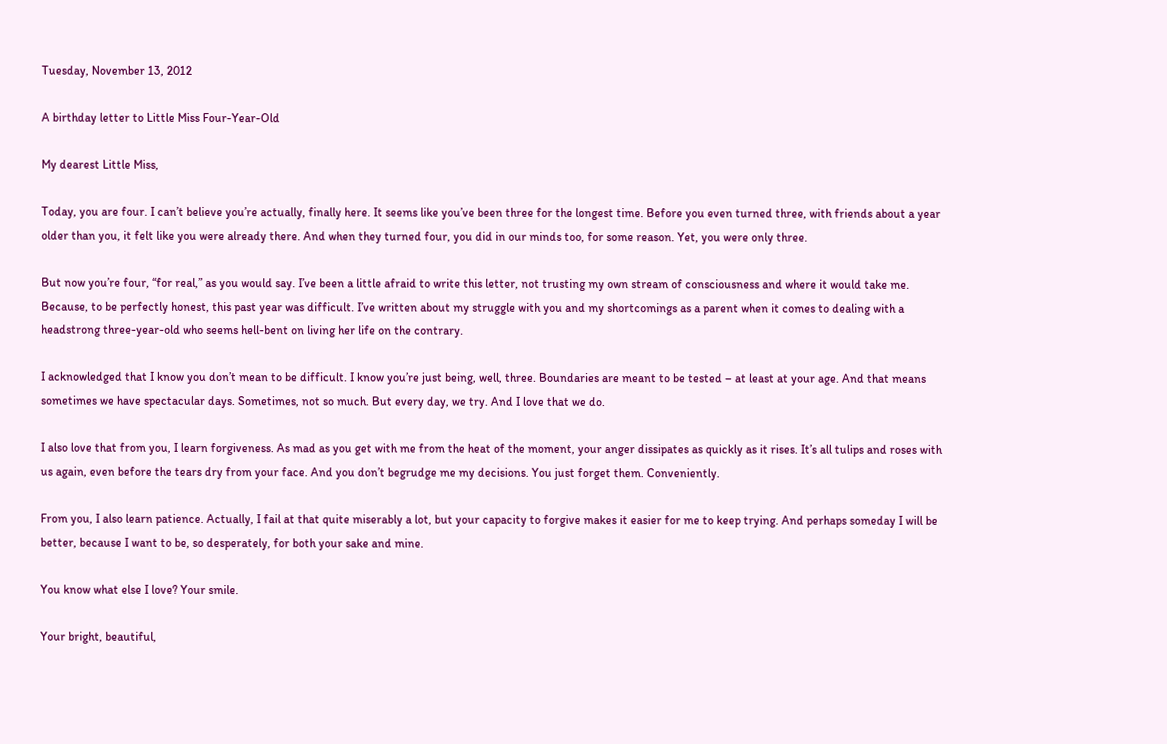Tuesday, November 13, 2012

A birthday letter to Little Miss Four-Year-Old

My dearest Little Miss,

Today, you are four. I can’t believe you’re actually, finally here. It seems like you’ve been three for the longest time. Before you even turned three, with friends about a year older than you, it felt like you were already there. And when they turned four, you did in our minds too, for some reason. Yet, you were only three.

But now you’re four, “for real,” as you would say. I’ve been a little afraid to write this letter, not trusting my own stream of consciousness and where it would take me. Because, to be perfectly honest, this past year was difficult. I’ve written about my struggle with you and my shortcomings as a parent when it comes to dealing with a headstrong three-year-old who seems hell-bent on living her life on the contrary.

I acknowledged that I know you don’t mean to be difficult. I know you’re just being, well, three. Boundaries are meant to be tested – at least at your age. And that means sometimes we have spectacular days. Sometimes, not so much. But every day, we try. And I love that we do.

I also love that from you, I learn forgiveness. As mad as you get with me from the heat of the moment, your anger dissipates as quickly as it rises. It’s all tulips and roses with us again, even before the tears dry from your face. And you don’t begrudge me my decisions. You just forget them. Conveniently.

From you, I also learn patience. Actually, I fail at that quite miserably a lot, but your capacity to forgive makes it easier for me to keep trying. And perhaps someday I will be better, because I want to be, so desperately, for both your sake and mine.

You know what else I love? Your smile.

Your bright, beautiful,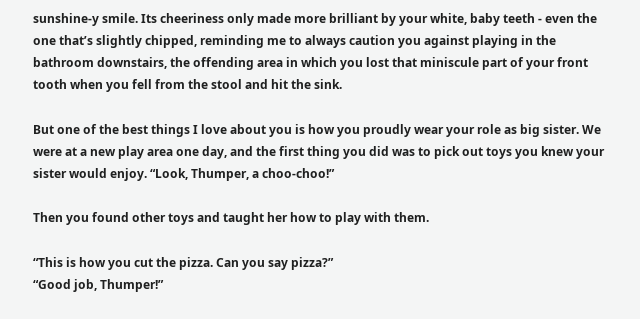sunshine-y smile. Its cheeriness only made more brilliant by your white, baby teeth - even the one that’s slightly chipped, reminding me to always caution you against playing in the bathroom downstairs, the offending area in which you lost that miniscule part of your front tooth when you fell from the stool and hit the sink.

But one of the best things I love about you is how you proudly wear your role as big sister. We were at a new play area one day, and the first thing you did was to pick out toys you knew your sister would enjoy. “Look, Thumper, a choo-choo!”

Then you found other toys and taught her how to play with them.

“This is how you cut the pizza. Can you say pizza?”
“Good job, Thumper!”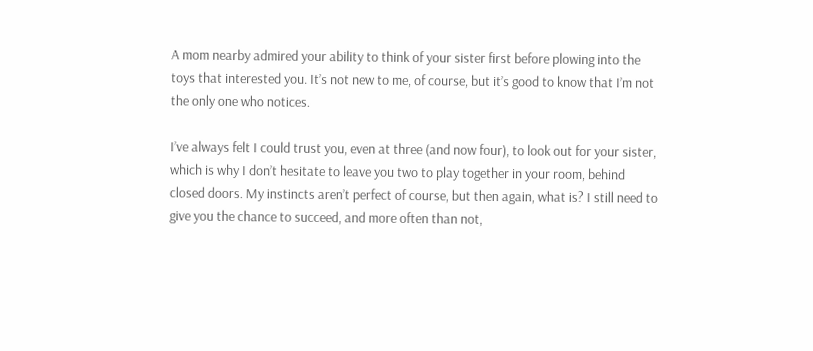A mom nearby admired your ability to think of your sister first before plowing into the toys that interested you. It’s not new to me, of course, but it’s good to know that I’m not the only one who notices.

I’ve always felt I could trust you, even at three (and now four), to look out for your sister, which is why I don’t hesitate to leave you two to play together in your room, behind closed doors. My instincts aren’t perfect of course, but then again, what is? I still need to give you the chance to succeed, and more often than not,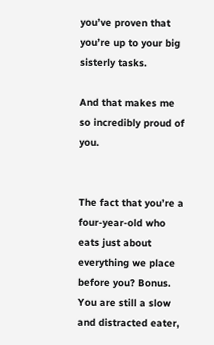you’ve proven that you’re up to your big sisterly tasks.

And that makes me so incredibly proud of you.


The fact that you’re a four-year-old who eats just about everything we place before you? Bonus. You are still a slow and distracted eater,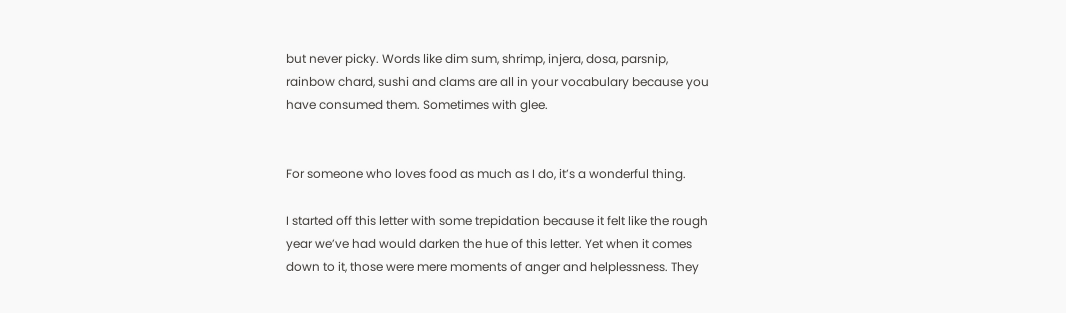but never picky. Words like dim sum, shrimp, injera, dosa, parsnip, rainbow chard, sushi and clams are all in your vocabulary because you have consumed them. Sometimes with glee.


For someone who loves food as much as I do, it’s a wonderful thing.

I started off this letter with some trepidation because it felt like the rough year we’ve had would darken the hue of this letter. Yet when it comes down to it, those were mere moments of anger and helplessness. They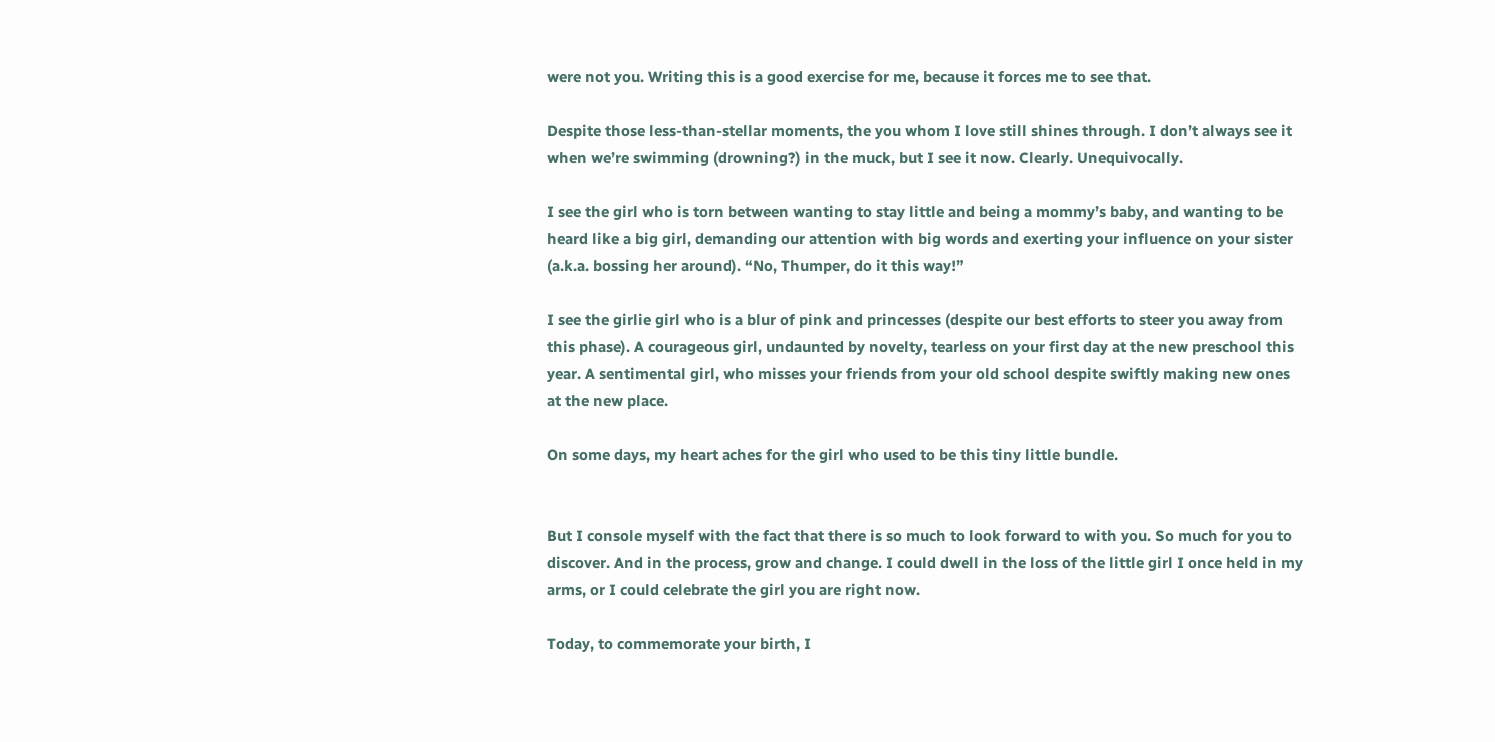were not you. Writing this is a good exercise for me, because it forces me to see that.

Despite those less-than-stellar moments, the you whom I love still shines through. I don’t always see it when we’re swimming (drowning?) in the muck, but I see it now. Clearly. Unequivocally.

I see the girl who is torn between wanting to stay little and being a mommy’s baby, and wanting to be heard like a big girl, demanding our attention with big words and exerting your influence on your sister (a.k.a. bossing her around). “No, Thumper, do it this way!”

I see the girlie girl who is a blur of pink and princesses (despite our best efforts to steer you away from this phase). A courageous girl, undaunted by novelty, tearless on your first day at the new preschool this year. A sentimental girl, who misses your friends from your old school despite swiftly making new ones at the new place.

On some days, my heart aches for the girl who used to be this tiny little bundle.


But I console myself with the fact that there is so much to look forward to with you. So much for you to discover. And in the process, grow and change. I could dwell in the loss of the little girl I once held in my arms, or I could celebrate the girl you are right now.

Today, to commemorate your birth, I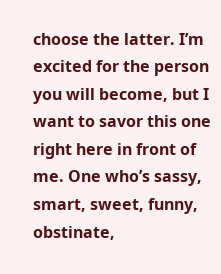choose the latter. I’m excited for the person you will become, but I want to savor this one right here in front of me. One who’s sassy, smart, sweet, funny, obstinate,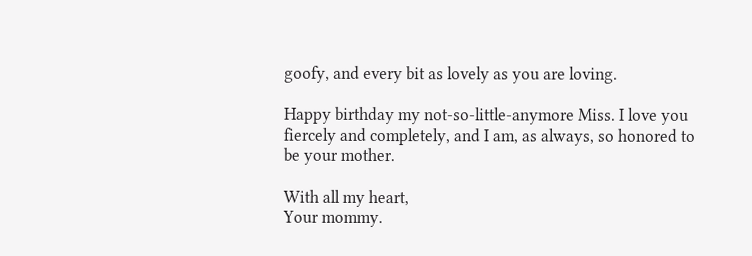goofy, and every bit as lovely as you are loving.

Happy birthday my not-so-little-anymore Miss. I love you fiercely and completely, and I am, as always, so honored to be your mother.

With all my heart,
Your mommy.